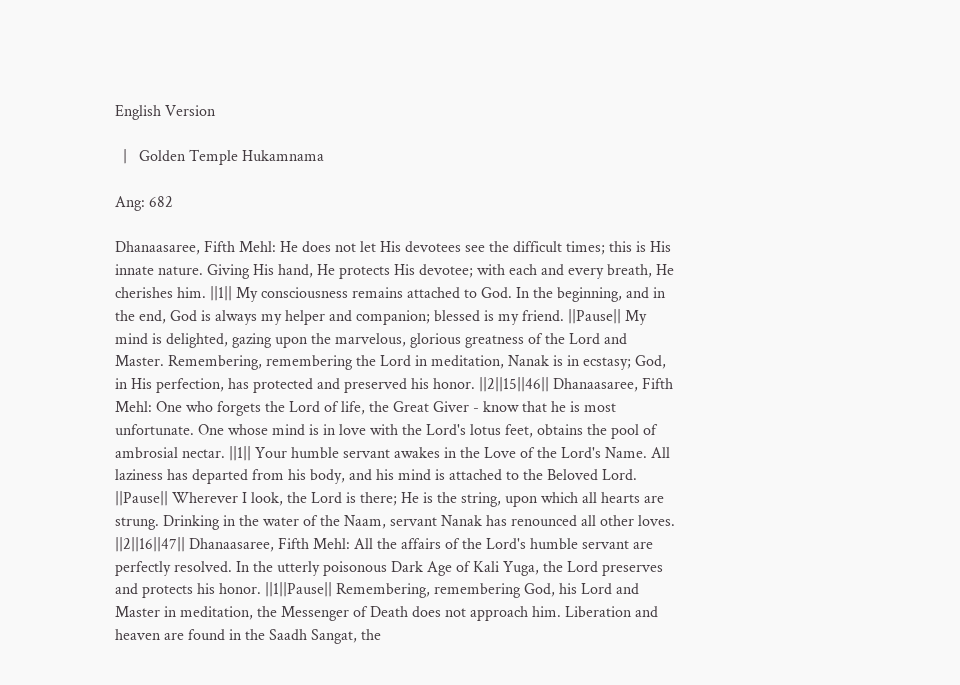English Version

  |   Golden Temple Hukamnama

Ang: 682

Dhanaasaree, Fifth Mehl: He does not let His devotees see the difficult times; this is His innate nature. Giving His hand, He protects His devotee; with each and every breath, He cherishes him. ||1|| My consciousness remains attached to God. In the beginning, and in the end, God is always my helper and companion; blessed is my friend. ||Pause|| My mind is delighted, gazing upon the marvelous, glorious greatness of the Lord and Master. Remembering, remembering the Lord in meditation, Nanak is in ecstasy; God, in His perfection, has protected and preserved his honor. ||2||15||46|| Dhanaasaree, Fifth Mehl: One who forgets the Lord of life, the Great Giver - know that he is most unfortunate. One whose mind is in love with the Lord's lotus feet, obtains the pool of ambrosial nectar. ||1|| Your humble servant awakes in the Love of the Lord's Name. All laziness has departed from his body, and his mind is attached to the Beloved Lord. ||Pause|| Wherever I look, the Lord is there; He is the string, upon which all hearts are strung. Drinking in the water of the Naam, servant Nanak has renounced all other loves. ||2||16||47|| Dhanaasaree, Fifth Mehl: All the affairs of the Lord's humble servant are perfectly resolved. In the utterly poisonous Dark Age of Kali Yuga, the Lord preserves and protects his honor. ||1||Pause|| Remembering, remembering God, his Lord and Master in meditation, the Messenger of Death does not approach him. Liberation and heaven are found in the Saadh Sangat, the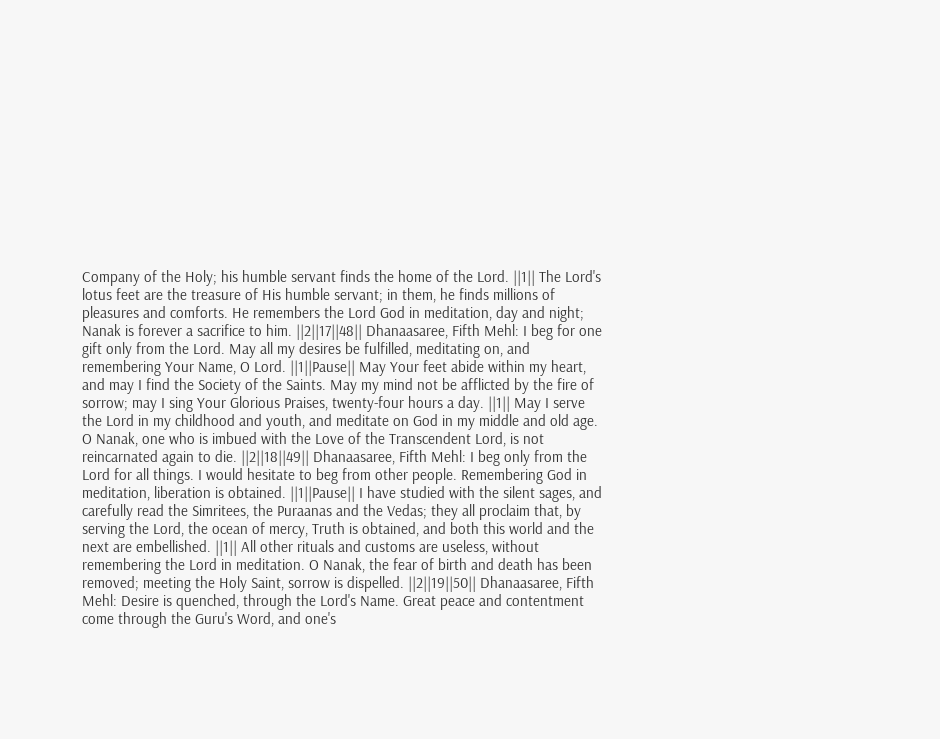Company of the Holy; his humble servant finds the home of the Lord. ||1|| The Lord's lotus feet are the treasure of His humble servant; in them, he finds millions of pleasures and comforts. He remembers the Lord God in meditation, day and night; Nanak is forever a sacrifice to him. ||2||17||48|| Dhanaasaree, Fifth Mehl: I beg for one gift only from the Lord. May all my desires be fulfilled, meditating on, and remembering Your Name, O Lord. ||1||Pause|| May Your feet abide within my heart, and may I find the Society of the Saints. May my mind not be afflicted by the fire of sorrow; may I sing Your Glorious Praises, twenty-four hours a day. ||1|| May I serve the Lord in my childhood and youth, and meditate on God in my middle and old age. O Nanak, one who is imbued with the Love of the Transcendent Lord, is not reincarnated again to die. ||2||18||49|| Dhanaasaree, Fifth Mehl: I beg only from the Lord for all things. I would hesitate to beg from other people. Remembering God in meditation, liberation is obtained. ||1||Pause|| I have studied with the silent sages, and carefully read the Simritees, the Puraanas and the Vedas; they all proclaim that, by serving the Lord, the ocean of mercy, Truth is obtained, and both this world and the next are embellished. ||1|| All other rituals and customs are useless, without remembering the Lord in meditation. O Nanak, the fear of birth and death has been removed; meeting the Holy Saint, sorrow is dispelled. ||2||19||50|| Dhanaasaree, Fifth Mehl: Desire is quenched, through the Lord's Name. Great peace and contentment come through the Guru's Word, and one's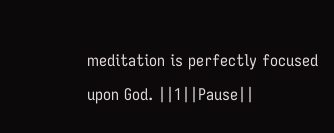meditation is perfectly focused upon God. ||1||Pause||